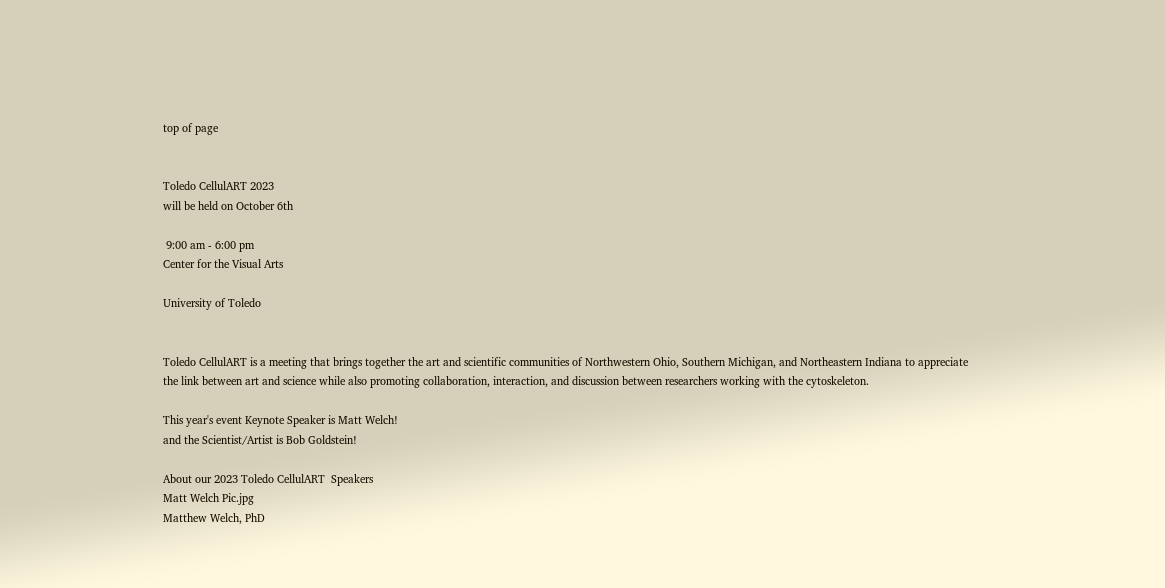top of page


Toledo CellulART 2023
will be held on October 6th

 9:00 am - 6:00 pm
Center for the Visual Arts

University of Toledo


Toledo CellulART is a meeting that brings together the art and scientific communities of Northwestern Ohio, Southern Michigan, and Northeastern Indiana to appreciate the link between art and science while also promoting collaboration, interaction, and discussion between researchers working with the cytoskeleton.

This year's event Keynote Speaker is Matt Welch!
and the Scientist/Artist is Bob Goldstein!

About our 2023 Toledo CellulART  Speakers
Matt Welch Pic.jpg
Matthew Welch, PhD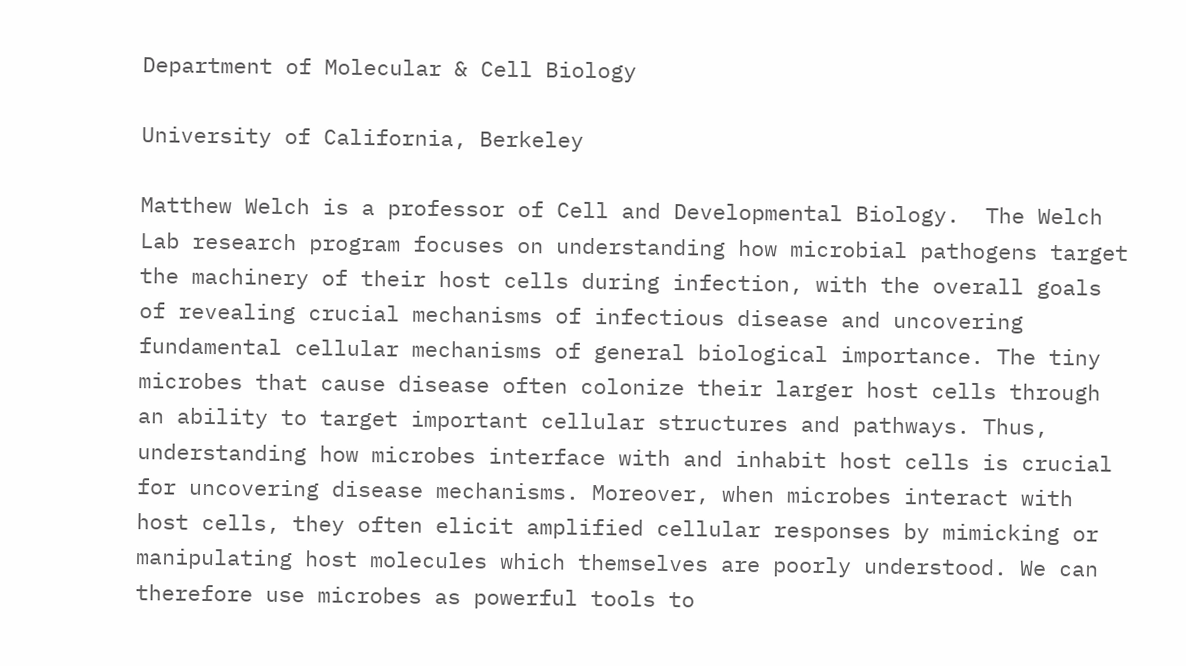Department of Molecular & Cell Biology

University of California, Berkeley

Matthew Welch is a professor of Cell and Developmental Biology.  The Welch Lab research program focuses on understanding how microbial pathogens target the machinery of their host cells during infection, with the overall goals of revealing crucial mechanisms of infectious disease and uncovering fundamental cellular mechanisms of general biological importance. The tiny microbes that cause disease often colonize their larger host cells through an ability to target important cellular structures and pathways. Thus, understanding how microbes interface with and inhabit host cells is crucial for uncovering disease mechanisms. Moreover, when microbes interact with host cells, they often elicit amplified cellular responses by mimicking or manipulating host molecules which themselves are poorly understood. We can therefore use microbes as powerful tools to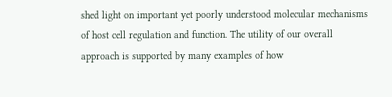shed light on important yet poorly understood molecular mechanisms of host cell regulation and function. The utility of our overall approach is supported by many examples of how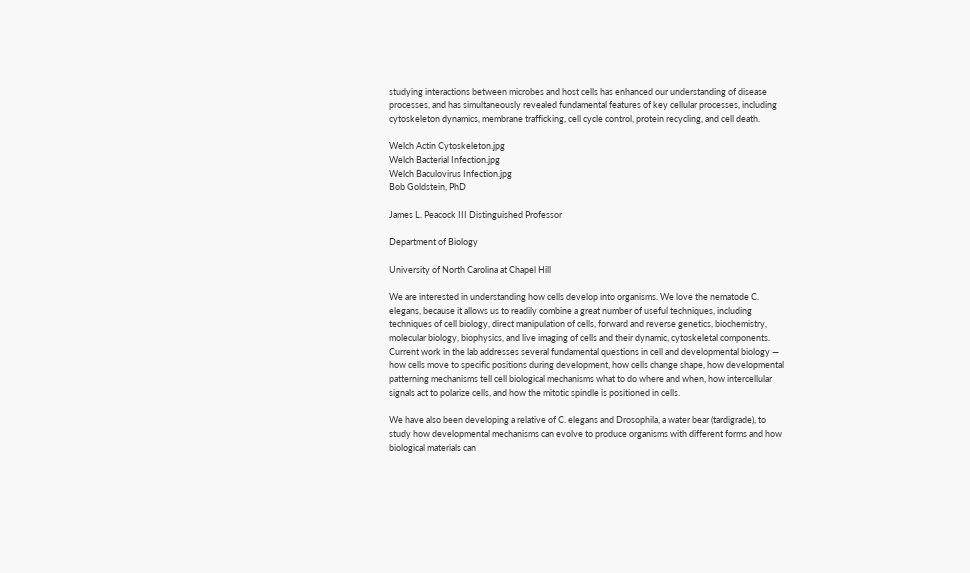studying interactions between microbes and host cells has enhanced our understanding of disease processes, and has simultaneously revealed fundamental features of key cellular processes, including cytoskeleton dynamics, membrane trafficking, cell cycle control, protein recycling, and cell death.

Welch Actin Cytoskeleton.jpg
Welch Bacterial Infection.jpg
Welch Baculovirus Infection.jpg
Bob Goldstein, PhD

James L. Peacock III Distinguished Professor

Department of Biology

University of North Carolina at Chapel Hill

We are interested in understanding how cells develop into organisms. We love the nematode C. elegans, because it allows us to readily combine a great number of useful techniques, including techniques of cell biology, direct manipulation of cells, forward and reverse genetics, biochemistry, molecular biology, biophysics, and live imaging of cells and their dynamic, cytoskeletal components. Current work in the lab addresses several fundamental questions in cell and developmental biology — how cells move to specific positions during development, how cells change shape, how developmental patterning mechanisms tell cell biological mechanisms what to do where and when, how intercellular signals act to polarize cells, and how the mitotic spindle is positioned in cells.

We have also been developing a relative of C. elegans and Drosophila, a water bear (tardigrade), to study how developmental mechanisms can evolve to produce organisms with different forms and how biological materials can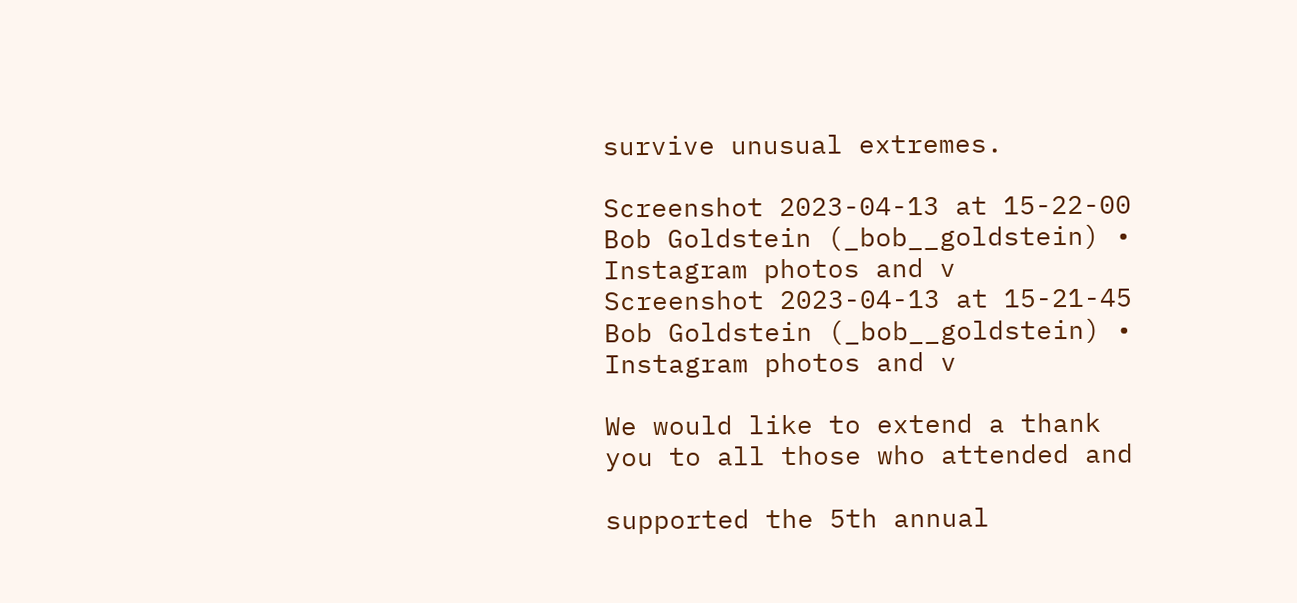survive unusual extremes.

Screenshot 2023-04-13 at 15-22-00 Bob Goldstein (_bob__goldstein) • Instagram photos and v
Screenshot 2023-04-13 at 15-21-45 Bob Goldstein (_bob__goldstein) • Instagram photos and v

We would like to extend a thank you to all those who attended and

supported the 5th annual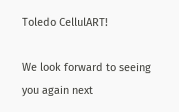Toledo CellulART!

We look forward to seeing you again next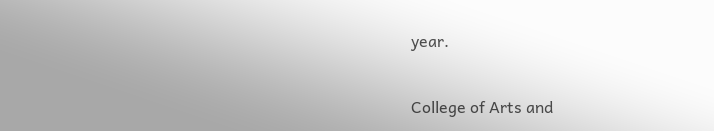year.


College of Arts and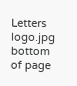Letters logo.jpg
bottom of page